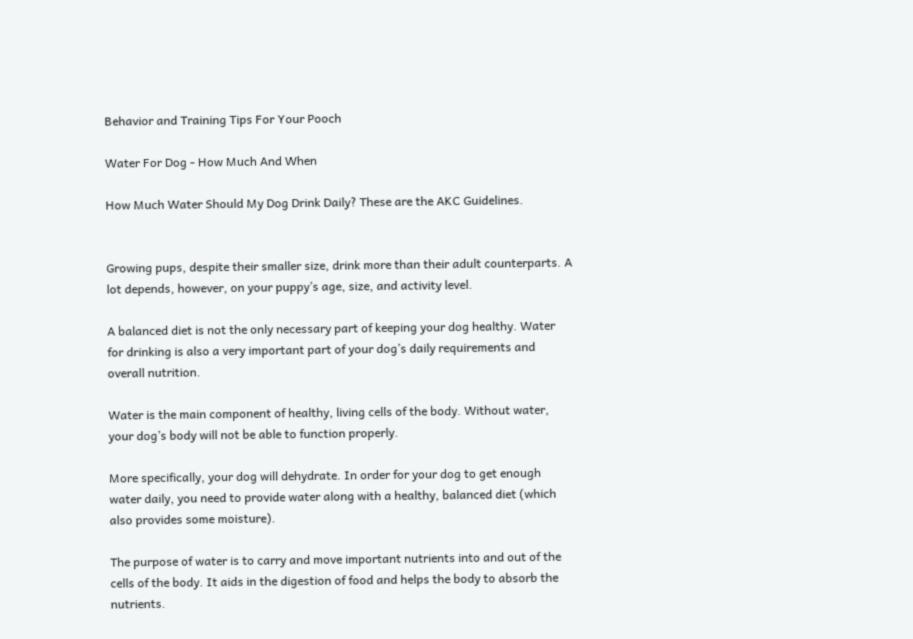Behavior and Training Tips For Your Pooch

Water For Dog - How Much And When

How Much Water Should My Dog Drink Daily? These are the AKC Guidelines.


Growing pups, despite their smaller size, drink more than their adult counterparts. A lot depends, however, on your puppy’s age, size, and activity level.

A balanced diet is not the only necessary part of keeping your dog healthy. Water for drinking is also a very important part of your dog’s daily requirements and overall nutrition.

Water is the main component of healthy, living cells of the body. Without water, your dog’s body will not be able to function properly.

More specifically, your dog will dehydrate. In order for your dog to get enough water daily, you need to provide water along with a healthy, balanced diet (which also provides some moisture).

The purpose of water is to carry and move important nutrients into and out of the cells of the body. It aids in the digestion of food and helps the body to absorb the nutrients.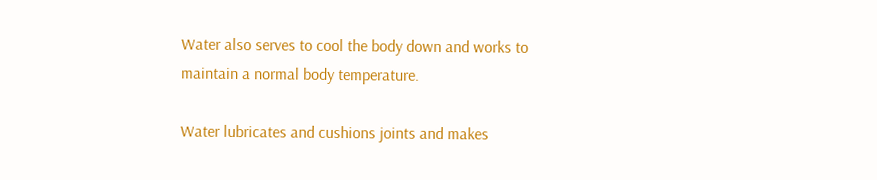Water also serves to cool the body down and works to maintain a normal body temperature.

Water lubricates and cushions joints and makes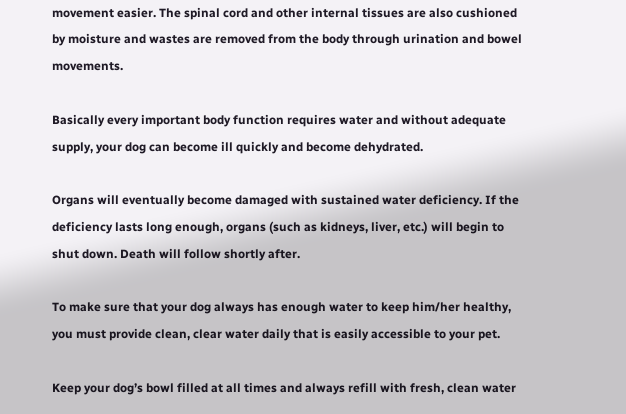movement easier. The spinal cord and other internal tissues are also cushioned by moisture and wastes are removed from the body through urination and bowel movements.

Basically every important body function requires water and without adequate supply, your dog can become ill quickly and become dehydrated.

Organs will eventually become damaged with sustained water deficiency. If the deficiency lasts long enough, organs (such as kidneys, liver, etc.) will begin to shut down. Death will follow shortly after.

To make sure that your dog always has enough water to keep him/her healthy, you must provide clean, clear water daily that is easily accessible to your pet.

Keep your dog’s bowl filled at all times and always refill with fresh, clean water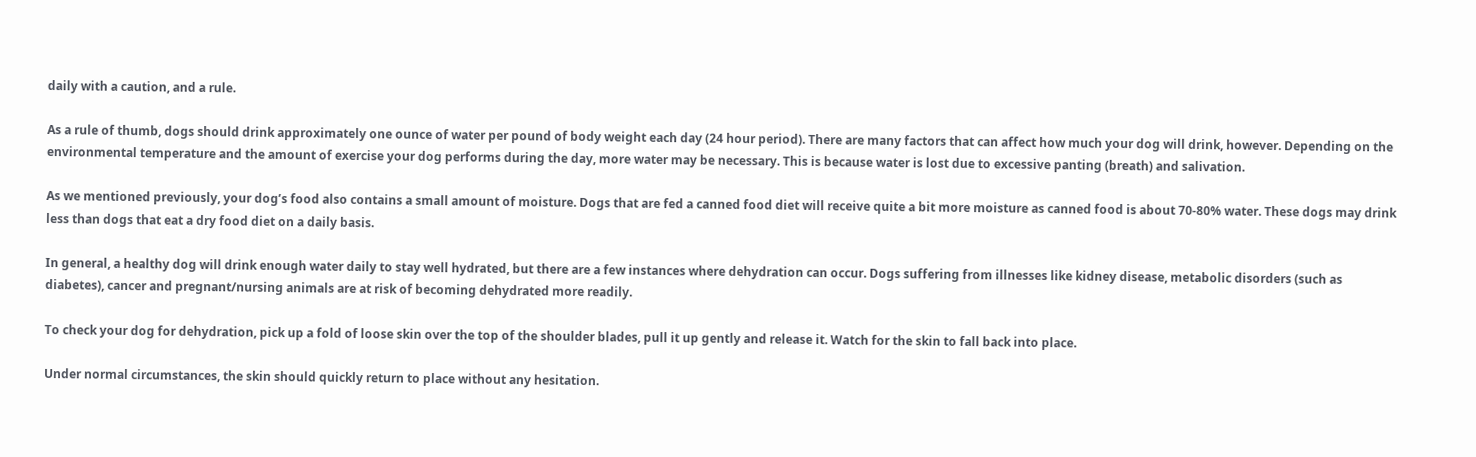daily with a caution, and a rule.

As a rule of thumb, dogs should drink approximately one ounce of water per pound of body weight each day (24 hour period). There are many factors that can affect how much your dog will drink, however. Depending on the environmental temperature and the amount of exercise your dog performs during the day, more water may be necessary. This is because water is lost due to excessive panting (breath) and salivation.

As we mentioned previously, your dog’s food also contains a small amount of moisture. Dogs that are fed a canned food diet will receive quite a bit more moisture as canned food is about 70-80% water. These dogs may drink less than dogs that eat a dry food diet on a daily basis.

In general, a healthy dog will drink enough water daily to stay well hydrated, but there are a few instances where dehydration can occur. Dogs suffering from illnesses like kidney disease, metabolic disorders (such as diabetes), cancer and pregnant/nursing animals are at risk of becoming dehydrated more readily.

To check your dog for dehydration, pick up a fold of loose skin over the top of the shoulder blades, pull it up gently and release it. Watch for the skin to fall back into place.

Under normal circumstances, the skin should quickly return to place without any hesitation.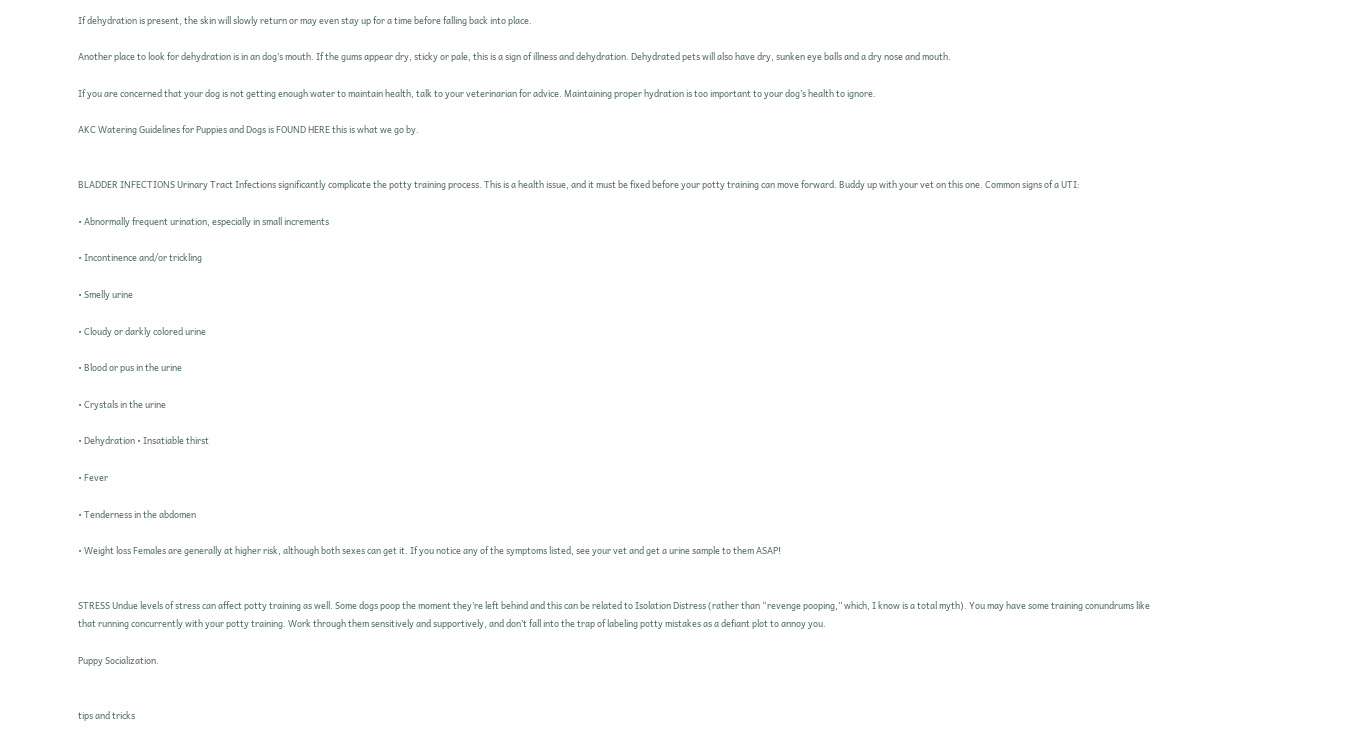If dehydration is present, the skin will slowly return or may even stay up for a time before falling back into place.

Another place to look for dehydration is in an dog’s mouth. If the gums appear dry, sticky or pale, this is a sign of illness and dehydration. Dehydrated pets will also have dry, sunken eye balls and a dry nose and mouth.

If you are concerned that your dog is not getting enough water to maintain health, talk to your veterinarian for advice. Maintaining proper hydration is too important to your dog’s health to ignore.

AKC Watering Guidelines for Puppies and Dogs is FOUND HERE this is what we go by.


BLADDER INFECTIONS Urinary Tract Infections significantly complicate the potty training process. This is a health issue, and it must be fixed before your potty training can move forward. Buddy up with your vet on this one. Common signs of a UTI:

• Abnormally frequent urination, especially in small increments

• Incontinence and/or trickling

• Smelly urine

• Cloudy or darkly colored urine

• Blood or pus in the urine

• Crystals in the urine

• Dehydration • Insatiable thirst

• Fever

• Tenderness in the abdomen

• Weight loss Females are generally at higher risk, although both sexes can get it. If you notice any of the symptoms listed, see your vet and get a urine sample to them ASAP!


STRESS Undue levels of stress can affect potty training as well. Some dogs poop the moment they’re left behind and this can be related to Isolation Distress (rather than “revenge pooping,” which, I know is a total myth). You may have some training conundrums like that running concurrently with your potty training. Work through them sensitively and supportively, and don’t fall into the trap of labeling potty mistakes as a defiant plot to annoy you.

Puppy Socialization.


tips and tricks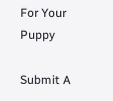For Your Puppy

Submit A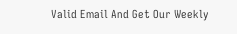Valid Email And Get Our Weekly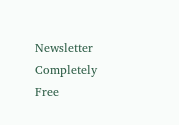Newsletter Completely Free